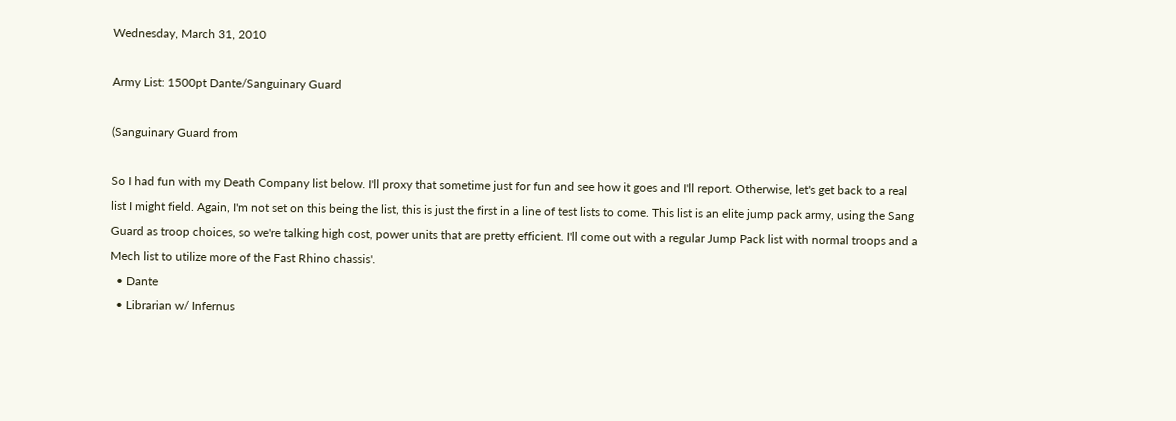Wednesday, March 31, 2010

Army List: 1500pt Dante/Sanguinary Guard

(Sanguinary Guard from

So I had fun with my Death Company list below. I'll proxy that sometime just for fun and see how it goes and I'll report. Otherwise, let's get back to a real list I might field. Again, I'm not set on this being the list, this is just the first in a line of test lists to come. This list is an elite jump pack army, using the Sang Guard as troop choices, so we're talking high cost, power units that are pretty efficient. I'll come out with a regular Jump Pack list with normal troops and a Mech list to utilize more of the Fast Rhino chassis'.
  • Dante
  • Librarian w/ Infernus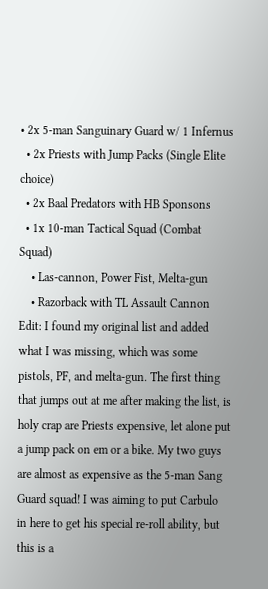• 2x 5-man Sanguinary Guard w/ 1 Infernus
  • 2x Priests with Jump Packs (Single Elite choice)
  • 2x Baal Predators with HB Sponsons
  • 1x 10-man Tactical Squad (Combat Squad)
    • Las-cannon, Power Fist, Melta-gun
    • Razorback with TL Assault Cannon
Edit: I found my original list and added what I was missing, which was some pistols, PF, and melta-gun. The first thing that jumps out at me after making the list, is holy crap are Priests expensive, let alone put a jump pack on em or a bike. My two guys are almost as expensive as the 5-man Sang Guard squad! I was aiming to put Carbulo in here to get his special re-roll ability, but this is a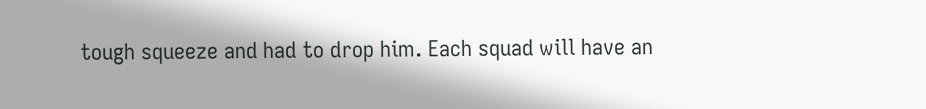tough squeeze and had to drop him. Each squad will have an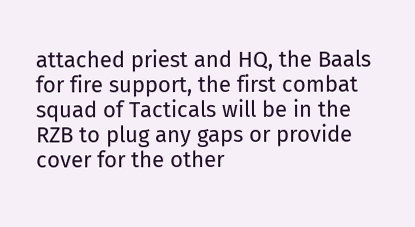attached priest and HQ, the Baals for fire support, the first combat squad of Tacticals will be in the RZB to plug any gaps or provide cover for the other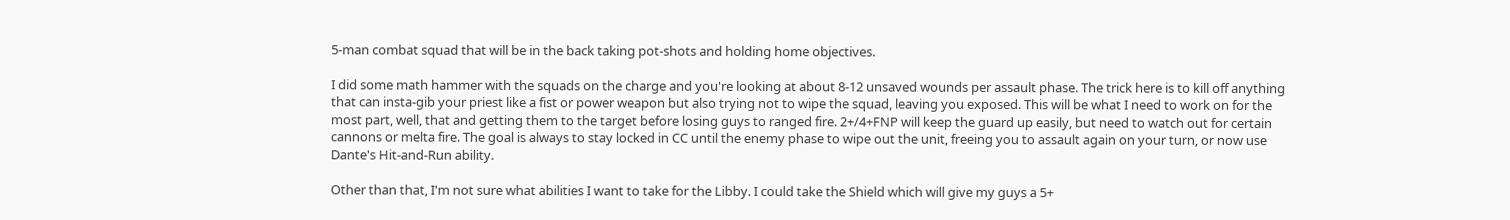5-man combat squad that will be in the back taking pot-shots and holding home objectives.

I did some math hammer with the squads on the charge and you're looking at about 8-12 unsaved wounds per assault phase. The trick here is to kill off anything that can insta-gib your priest like a fist or power weapon but also trying not to wipe the squad, leaving you exposed. This will be what I need to work on for the most part, well, that and getting them to the target before losing guys to ranged fire. 2+/4+FNP will keep the guard up easily, but need to watch out for certain cannons or melta fire. The goal is always to stay locked in CC until the enemy phase to wipe out the unit, freeing you to assault again on your turn, or now use Dante's Hit-and-Run ability.

Other than that, I'm not sure what abilities I want to take for the Libby. I could take the Shield which will give my guys a 5+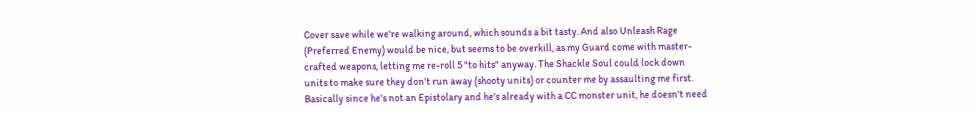Cover save while we're walking around, which sounds a bit tasty. And also Unleash Rage (Preferred Enemy) would be nice, but seems to be overkill, as my Guard come with master-crafted weapons, letting me re-roll 5 "to hits" anyway. The Shackle Soul could lock down units to make sure they don't run away (shooty units) or counter me by assaulting me first. Basically since he's not an Epistolary and he's already with a CC monster unit, he doesn't need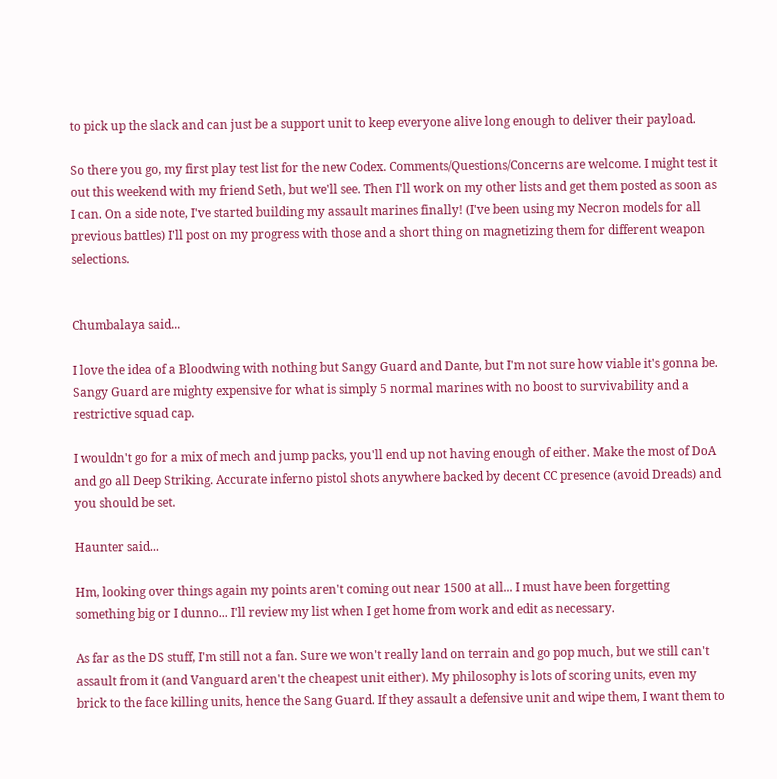to pick up the slack and can just be a support unit to keep everyone alive long enough to deliver their payload.

So there you go, my first play test list for the new Codex. Comments/Questions/Concerns are welcome. I might test it out this weekend with my friend Seth, but we'll see. Then I'll work on my other lists and get them posted as soon as I can. On a side note, I've started building my assault marines finally! (I've been using my Necron models for all previous battles) I'll post on my progress with those and a short thing on magnetizing them for different weapon selections.


Chumbalaya said...

I love the idea of a Bloodwing with nothing but Sangy Guard and Dante, but I'm not sure how viable it's gonna be. Sangy Guard are mighty expensive for what is simply 5 normal marines with no boost to survivability and a restrictive squad cap.

I wouldn't go for a mix of mech and jump packs, you'll end up not having enough of either. Make the most of DoA and go all Deep Striking. Accurate inferno pistol shots anywhere backed by decent CC presence (avoid Dreads) and you should be set.

Haunter said...

Hm, looking over things again my points aren't coming out near 1500 at all... I must have been forgetting something big or I dunno... I'll review my list when I get home from work and edit as necessary.

As far as the DS stuff, I'm still not a fan. Sure we won't really land on terrain and go pop much, but we still can't assault from it (and Vanguard aren't the cheapest unit either). My philosophy is lots of scoring units, even my brick to the face killing units, hence the Sang Guard. If they assault a defensive unit and wipe them, I want them to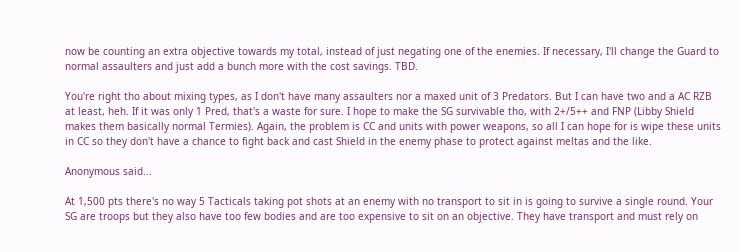now be counting an extra objective towards my total, instead of just negating one of the enemies. If necessary, I'll change the Guard to normal assaulters and just add a bunch more with the cost savings. TBD.

You're right tho about mixing types, as I don't have many assaulters nor a maxed unit of 3 Predators. But I can have two and a AC RZB at least, heh. If it was only 1 Pred, that's a waste for sure. I hope to make the SG survivable tho, with 2+/5++ and FNP (Libby Shield makes them basically normal Termies). Again, the problem is CC and units with power weapons, so all I can hope for is wipe these units in CC so they don't have a chance to fight back and cast Shield in the enemy phase to protect against meltas and the like.

Anonymous said...

At 1,500 pts there's no way 5 Tacticals taking pot shots at an enemy with no transport to sit in is going to survive a single round. Your SG are troops but they also have too few bodies and are too expensive to sit on an objective. They have transport and must rely on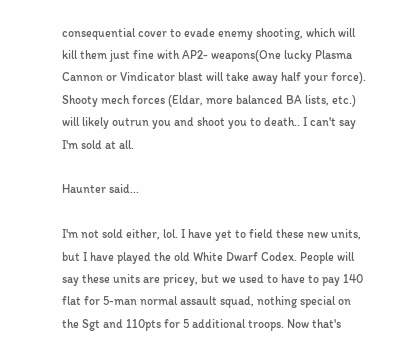consequential cover to evade enemy shooting, which will kill them just fine with AP2- weapons(One lucky Plasma Cannon or Vindicator blast will take away half your force). Shooty mech forces (Eldar, more balanced BA lists, etc.) will likely outrun you and shoot you to death.. I can't say I'm sold at all.

Haunter said...

I'm not sold either, lol. I have yet to field these new units, but I have played the old White Dwarf Codex. People will say these units are pricey, but we used to have to pay 140 flat for 5-man normal assault squad, nothing special on the Sgt and 110pts for 5 additional troops. Now that's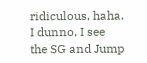ridiculous, haha. I dunno, I see the SG and Jump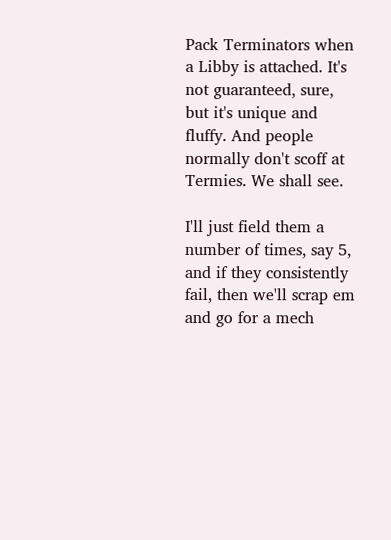Pack Terminators when a Libby is attached. It's not guaranteed, sure, but it's unique and fluffy. And people normally don't scoff at Termies. We shall see.

I'll just field them a number of times, say 5, and if they consistently fail, then we'll scrap em and go for a mech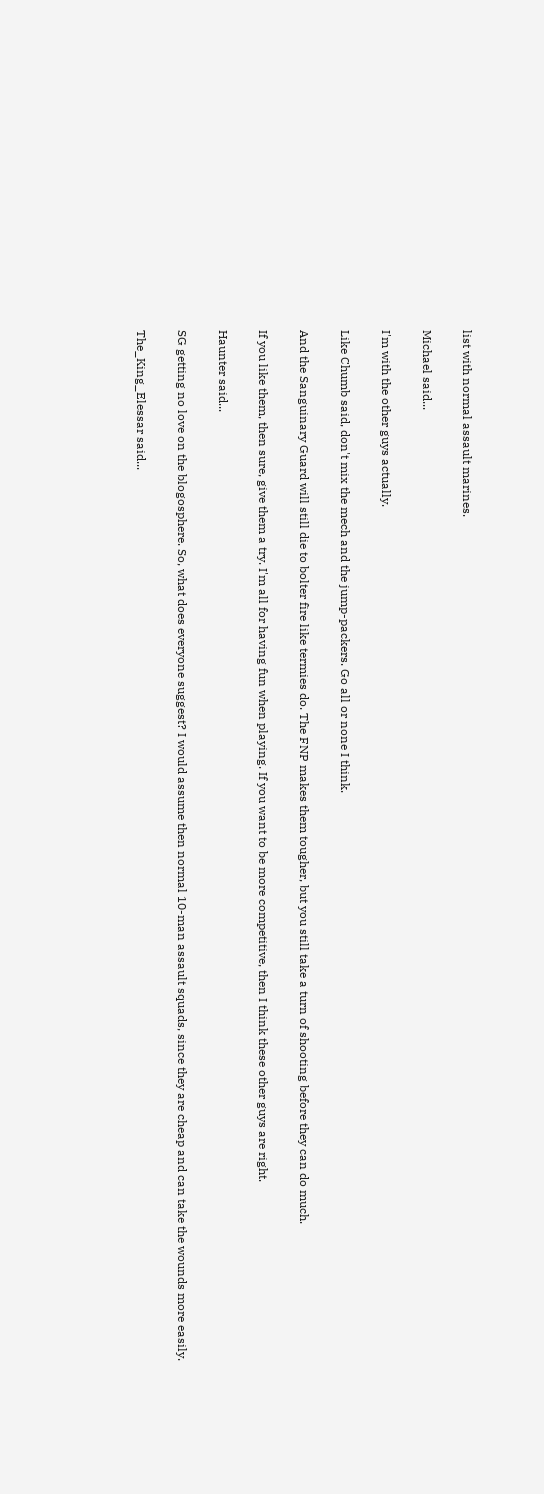list with normal assault marines.

Michael said...

I'm with the other guys actually.

Like Chumb said, don't mix the mech and the jump-packers. Go all or none I think.

And the Sanguinary Guard will still die to bolter fire like termies do. The FNP makes them tougher, but you still take a turn of shooting before they can do much.

If you like them, then sure, give them a try. I'm all for having fun when playing. If you want to be more competitive, then I think these other guys are right.

Haunter said...

SG getting no love on the blogosphere. So, what does everyone suggest? I would assume then normal 10-man assault squads, since they are cheap and can take the wounds more easily.

The_King_Elessar said...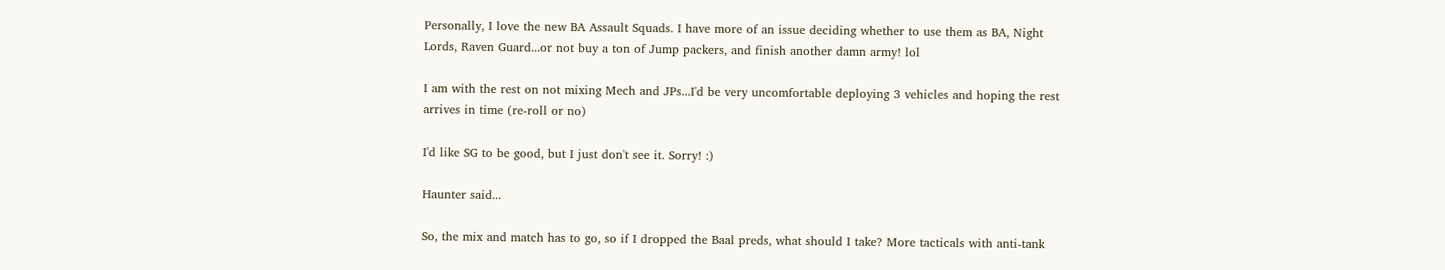Personally, I love the new BA Assault Squads. I have more of an issue deciding whether to use them as BA, Night Lords, Raven Guard...or not buy a ton of Jump packers, and finish another damn army! lol

I am with the rest on not mixing Mech and JPs...I'd be very uncomfortable deploying 3 vehicles and hoping the rest arrives in time (re-roll or no)

I'd like SG to be good, but I just don't see it. Sorry! :)

Haunter said...

So, the mix and match has to go, so if I dropped the Baal preds, what should I take? More tacticals with anti-tank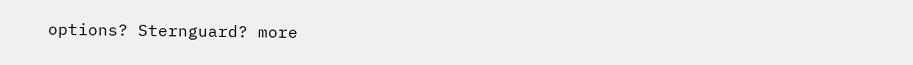options? Sternguard? more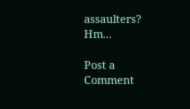assaulters? Hm...

Post a Comment